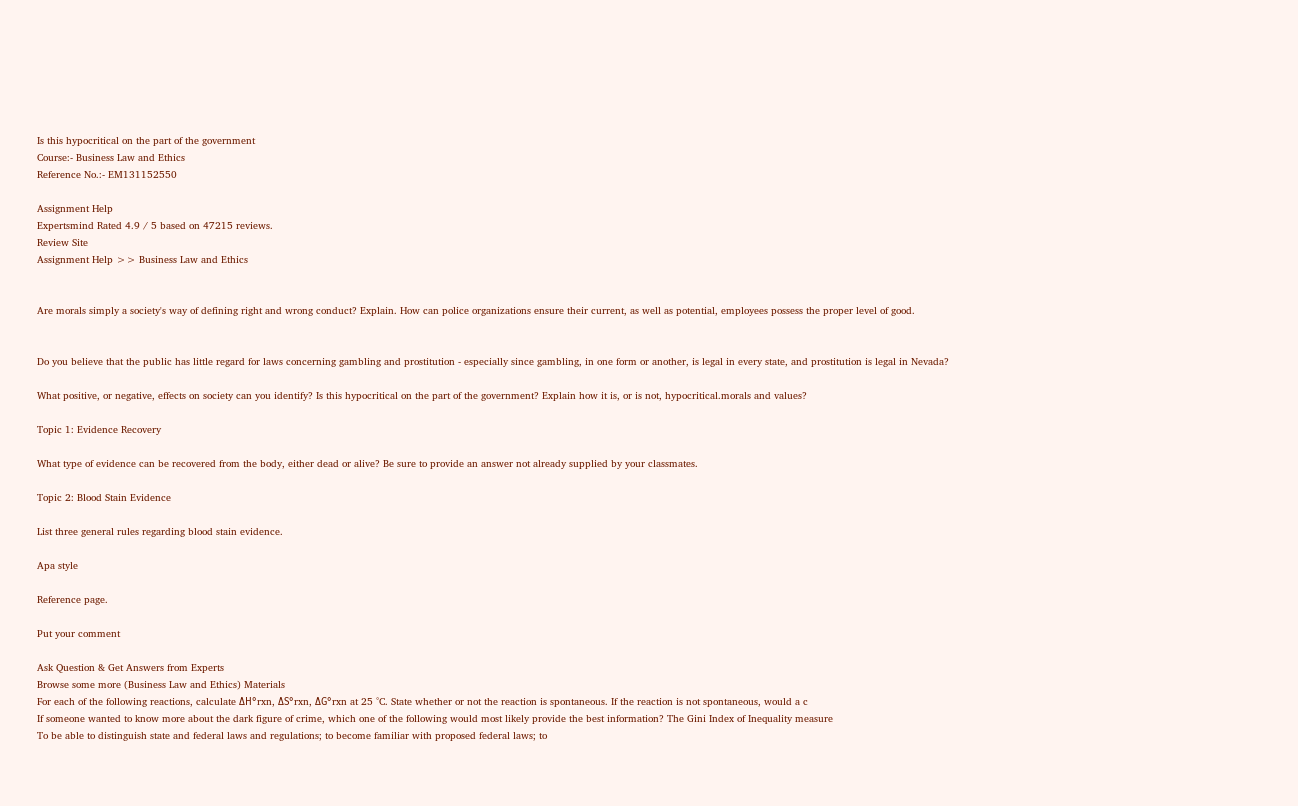Is this hypocritical on the part of the government
Course:- Business Law and Ethics
Reference No.:- EM131152550

Assignment Help
Expertsmind Rated 4.9 / 5 based on 47215 reviews.
Review Site
Assignment Help >> Business Law and Ethics


Are morals simply a society's way of defining right and wrong conduct? Explain. How can police organizations ensure their current, as well as potential, employees possess the proper level of good.


Do you believe that the public has little regard for laws concerning gambling and prostitution - especially since gambling, in one form or another, is legal in every state, and prostitution is legal in Nevada?

What positive, or negative, effects on society can you identify? Is this hypocritical on the part of the government? Explain how it is, or is not, hypocritical.morals and values?

Topic 1: Evidence Recovery

What type of evidence can be recovered from the body, either dead or alive? Be sure to provide an answer not already supplied by your classmates.

Topic 2: Blood Stain Evidence

List three general rules regarding blood stain evidence.

Apa style

Reference page.

Put your comment

Ask Question & Get Answers from Experts
Browse some more (Business Law and Ethics) Materials
For each of the following reactions, calculate ΔH°rxn, ΔS°rxn, ΔG°rxn at 25 °C. State whether or not the reaction is spontaneous. If the reaction is not spontaneous, would a c
If someone wanted to know more about the dark figure of crime, which one of the following would most likely provide the best information? The Gini Index of Inequality measure
To be able to distinguish state and federal laws and regulations; to become familiar with proposed federal laws; to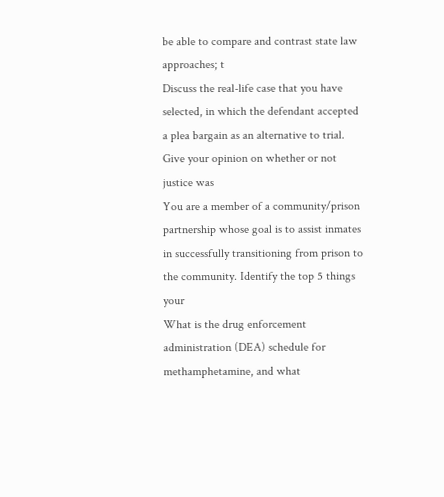be able to compare and contrast state law approaches; t
Discuss the real-life case that you have selected, in which the defendant accepted a plea bargain as an alternative to trial. Give your opinion on whether or not justice was
You are a member of a community/prison partnership whose goal is to assist inmates in successfully transitioning from prison to the community. Identify the top 5 things your
What is the drug enforcement administration (DEA) schedule for methamphetamine, and what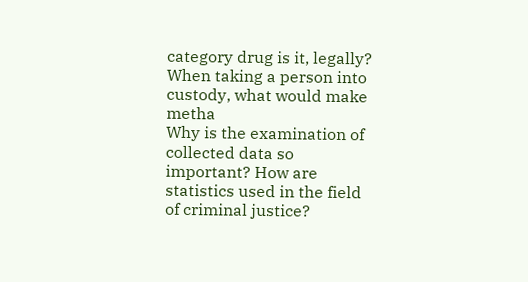category drug is it, legally? When taking a person into custody, what would make metha
Why is the examination of collected data so important? How are statistics used in the field of criminal justice?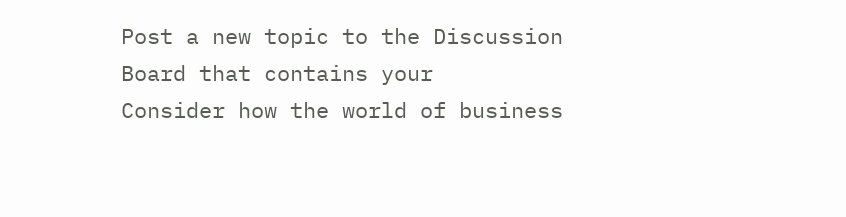Post a new topic to the Discussion Board that contains your
Consider how the world of business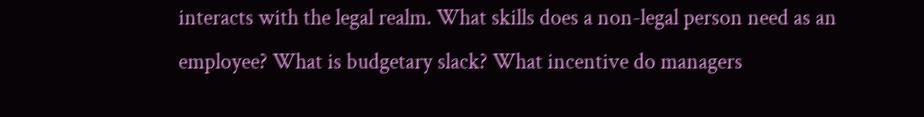interacts with the legal realm. What skills does a non-legal person need as an employee? What is budgetary slack? What incentive do managers